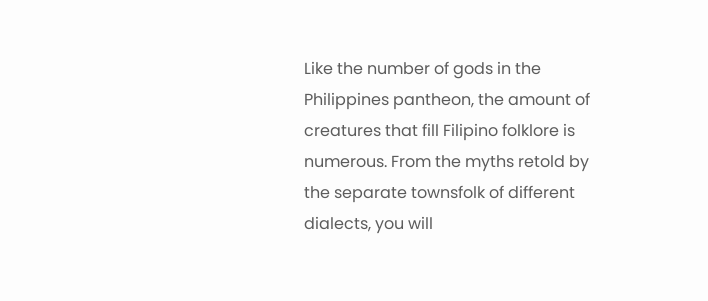Like the number of gods in the Philippines pantheon, the amount of creatures that fill Filipino folklore is numerous. From the myths retold by the separate townsfolk of different dialects, you will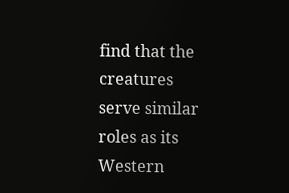find that the creatures serve similar roles as its Western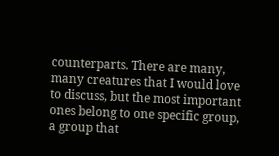counterparts. There are many, many creatures that I would love to discuss, but the most important ones belong to one specific group, a group that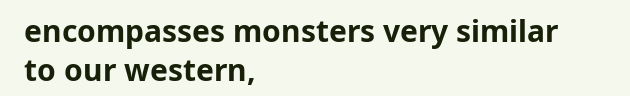encompasses monsters very similar to our western,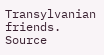Transylvanian friends. Source